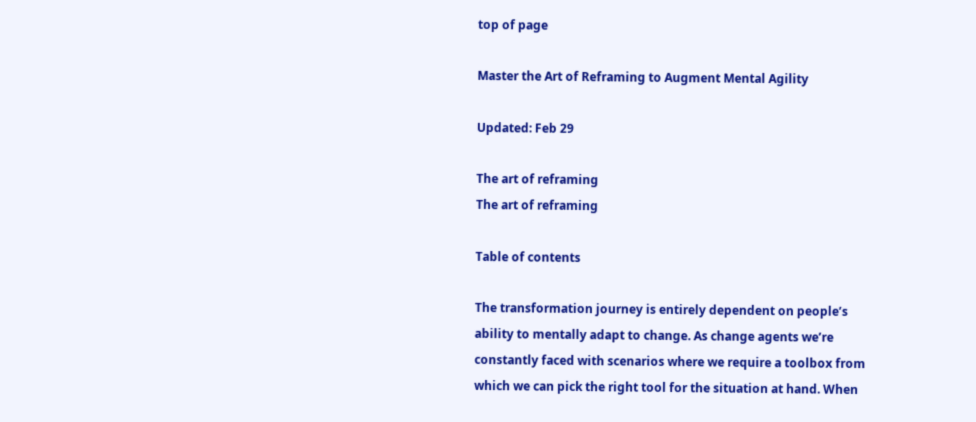top of page

Master the Art of Reframing to Augment Mental Agility

Updated: Feb 29

The art of reframing
The art of reframing

Table of contents

The transformation journey is entirely dependent on people’s ability to mentally adapt to change. As change agents we’re constantly faced with scenarios where we require a toolbox from which we can pick the right tool for the situation at hand. When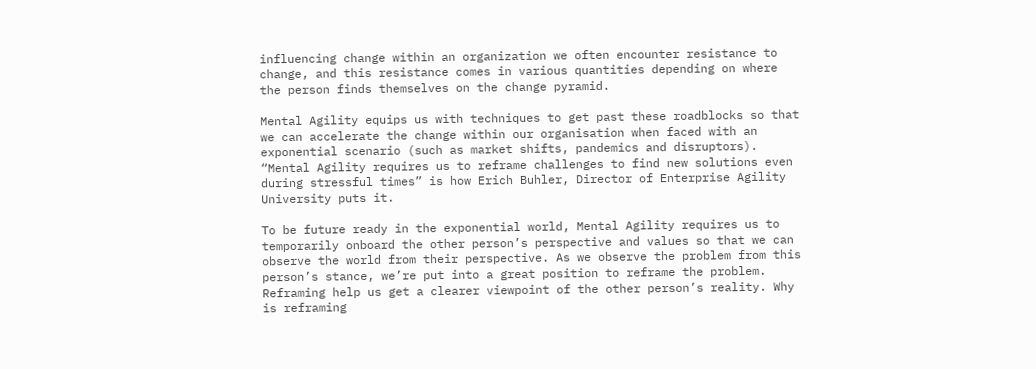influencing change within an organization we often encounter resistance to change, and this resistance comes in various quantities depending on where the person finds themselves on the change pyramid.

Mental Agility equips us with techniques to get past these roadblocks so that we can accelerate the change within our organisation when faced with an exponential scenario (such as market shifts, pandemics and disruptors). “Mental Agility requires us to reframe challenges to find new solutions even during stressful times” is how Erich Buhler, Director of Enterprise Agility University puts it.

To be future ready in the exponential world, Mental Agility requires us to temporarily onboard the other person’s perspective and values so that we can observe the world from their perspective. As we observe the problem from this person’s stance, we’re put into a great position to reframe the problem. Reframing help us get a clearer viewpoint of the other person’s reality. Why is reframing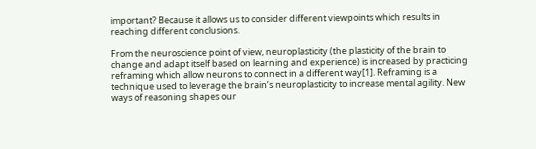important? Because it allows us to consider different viewpoints which results in reaching different conclusions.

From the neuroscience point of view, neuroplasticity (the plasticity of the brain to change and adapt itself based on learning and experience) is increased by practicing reframing which allow neurons to connect in a different way[1]. Reframing is a technique used to leverage the brain’s neuroplasticity to increase mental agility. New ways of reasoning shapes our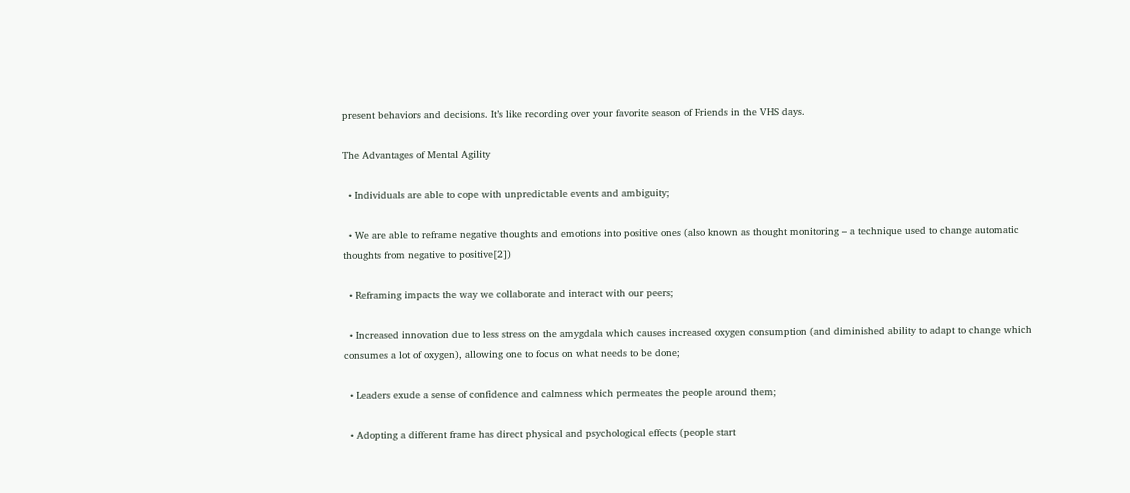present behaviors and decisions. It’s like recording over your favorite season of Friends in the VHS days.

The Advantages of Mental Agility

  • Individuals are able to cope with unpredictable events and ambiguity;

  • We are able to reframe negative thoughts and emotions into positive ones (also known as thought monitoring – a technique used to change automatic thoughts from negative to positive[2])

  • Reframing impacts the way we collaborate and interact with our peers;

  • Increased innovation due to less stress on the amygdala which causes increased oxygen consumption (and diminished ability to adapt to change which consumes a lot of oxygen), allowing one to focus on what needs to be done;

  • Leaders exude a sense of confidence and calmness which permeates the people around them;

  • Adopting a different frame has direct physical and psychological effects (people start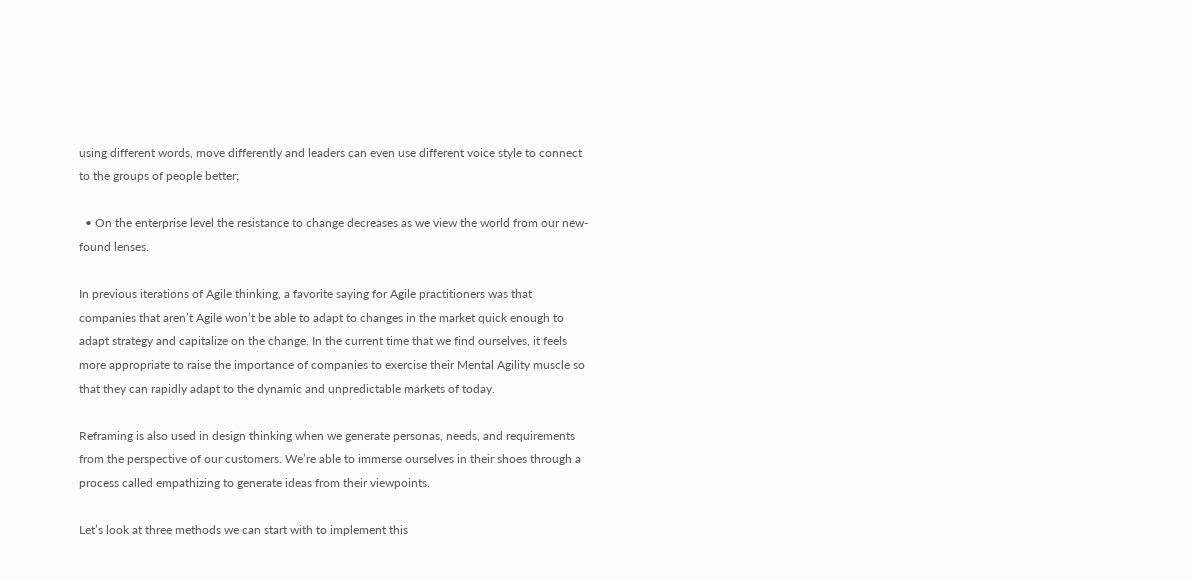using different words, move differently and leaders can even use different voice style to connect to the groups of people better;

  • On the enterprise level the resistance to change decreases as we view the world from our new-found lenses.

In previous iterations of Agile thinking, a favorite saying for Agile practitioners was that companies that aren’t Agile won’t be able to adapt to changes in the market quick enough to adapt strategy and capitalize on the change. In the current time that we find ourselves, it feels more appropriate to raise the importance of companies to exercise their Mental Agility muscle so that they can rapidly adapt to the dynamic and unpredictable markets of today.

Reframing is also used in design thinking when we generate personas, needs, and requirements from the perspective of our customers. We’re able to immerse ourselves in their shoes through a process called empathizing to generate ideas from their viewpoints.

Let’s look at three methods we can start with to implement this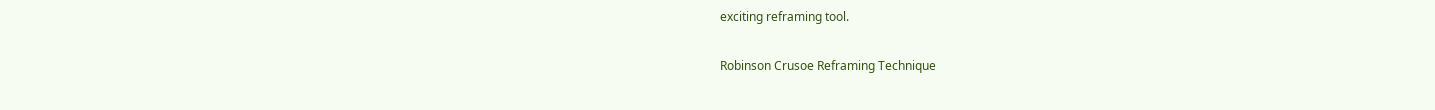exciting reframing tool.

Robinson Crusoe Reframing Technique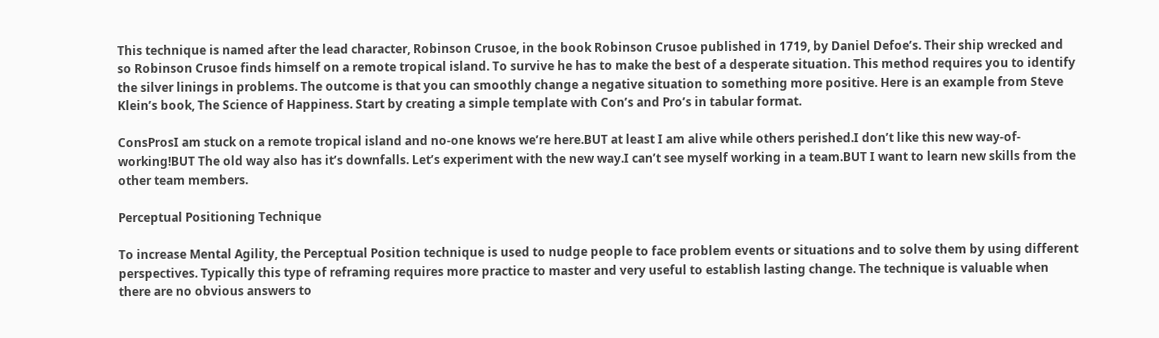This technique is named after the lead character, Robinson Crusoe, in the book Robinson Crusoe published in 1719, by Daniel Defoe’s. Their ship wrecked and so Robinson Crusoe finds himself on a remote tropical island. To survive he has to make the best of a desperate situation. This method requires you to identify the silver linings in problems. The outcome is that you can smoothly change a negative situation to something more positive. Here is an example from Steve Klein’s book, The Science of Happiness. Start by creating a simple template with Con’s and Pro’s in tabular format.

ConsProsI am stuck on a remote tropical island and no-one knows we’re here.BUT at least I am alive while others perished.I don’t like this new way-of-working!BUT The old way also has it’s downfalls. Let’s experiment with the new way.I can’t see myself working in a team.BUT I want to learn new skills from the other team members.

Perceptual Positioning Technique

To increase Mental Agility, the Perceptual Position technique is used to nudge people to face problem events or situations and to solve them by using different perspectives. Typically this type of reframing requires more practice to master and very useful to establish lasting change. The technique is valuable when there are no obvious answers to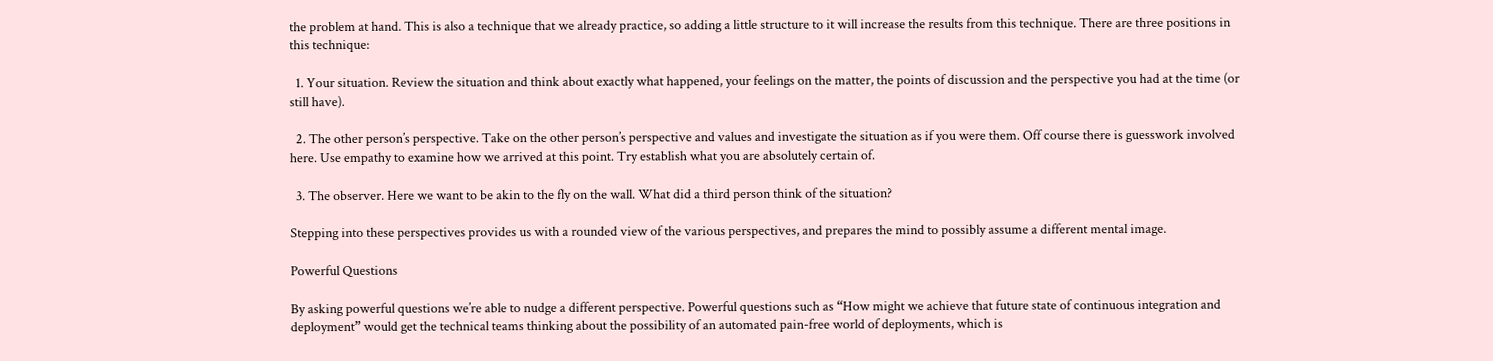the problem at hand. This is also a technique that we already practice, so adding a little structure to it will increase the results from this technique. There are three positions in this technique:

  1. Your situation. Review the situation and think about exactly what happened, your feelings on the matter, the points of discussion and the perspective you had at the time (or still have).

  2. The other person’s perspective. Take on the other person’s perspective and values and investigate the situation as if you were them. Off course there is guesswork involved here. Use empathy to examine how we arrived at this point. Try establish what you are absolutely certain of.

  3. The observer. Here we want to be akin to the fly on the wall. What did a third person think of the situation?

Stepping into these perspectives provides us with a rounded view of the various perspectives, and prepares the mind to possibly assume a different mental image.

Powerful Questions

By asking powerful questions we’re able to nudge a different perspective. Powerful questions such as “How might we achieve that future state of continuous integration and deployment” would get the technical teams thinking about the possibility of an automated pain-free world of deployments, which is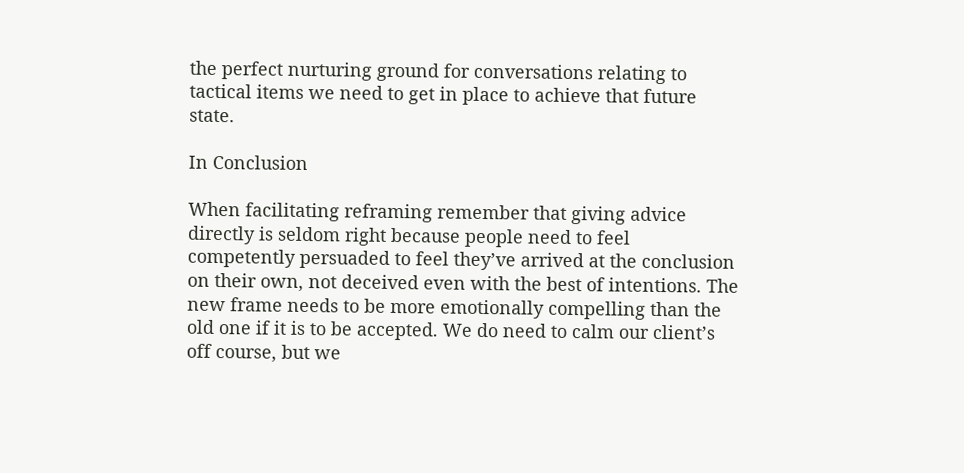the perfect nurturing ground for conversations relating to tactical items we need to get in place to achieve that future state.

In Conclusion

When facilitating reframing remember that giving advice directly is seldom right because people need to feel competently persuaded to feel they’ve arrived at the conclusion on their own, not deceived even with the best of intentions. The new frame needs to be more emotionally compelling than the old one if it is to be accepted. We do need to calm our client’s off course, but we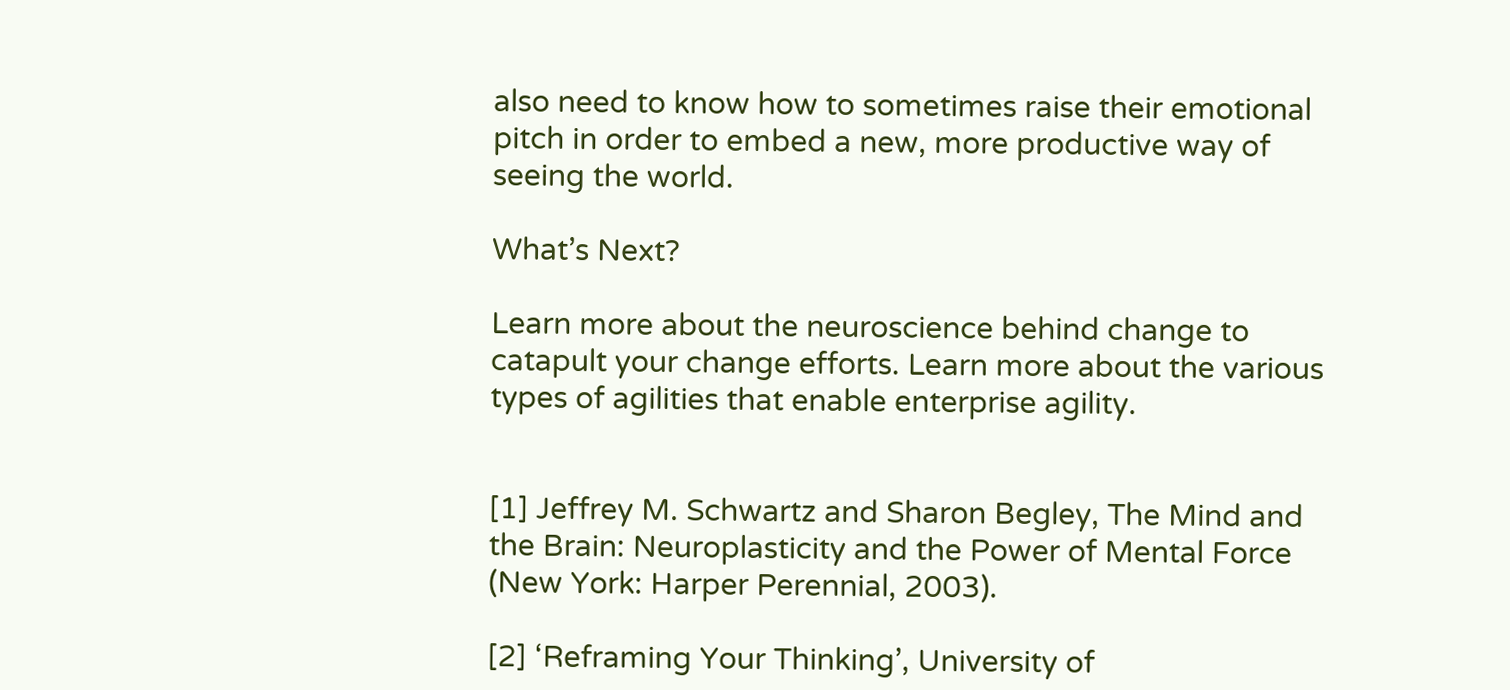also need to know how to sometimes raise their emotional pitch in order to embed a new, more productive way of seeing the world.

What’s Next?

Learn more about the neuroscience behind change to catapult your change efforts. Learn more about the various types of agilities that enable enterprise agility.


[1] Jeffrey M. Schwartz and Sharon Begley, The Mind and the Brain: Neuroplasticity and the Power of Mental Force (New York: Harper Perennial, 2003).

[2] ‘Reframing Your Thinking’, University of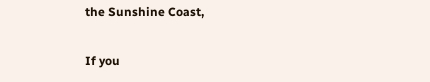the Sunshine Coast,

If you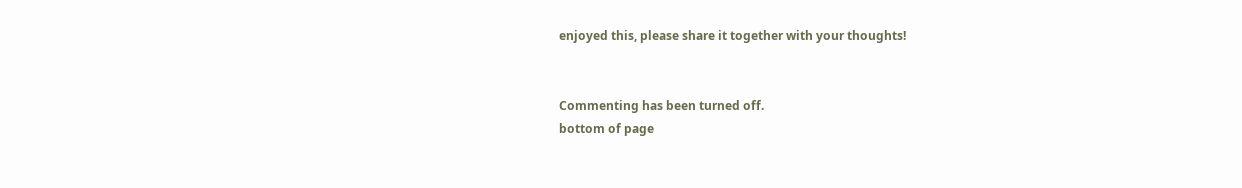enjoyed this, please share it together with your thoughts!


Commenting has been turned off.
bottom of page